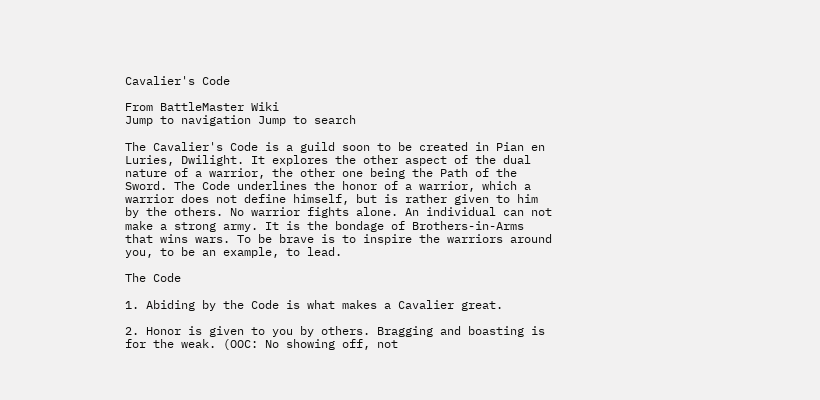Cavalier's Code

From BattleMaster Wiki
Jump to navigation Jump to search

The Cavalier's Code is a guild soon to be created in Pian en Luries, Dwilight. It explores the other aspect of the dual nature of a warrior, the other one being the Path of the Sword. The Code underlines the honor of a warrior, which a warrior does not define himself, but is rather given to him by the others. No warrior fights alone. An individual can not make a strong army. It is the bondage of Brothers-in-Arms that wins wars. To be brave is to inspire the warriors around you, to be an example, to lead.

The Code

1. Abiding by the Code is what makes a Cavalier great.

2. Honor is given to you by others. Bragging and boasting is for the weak. (OOC: No showing off, not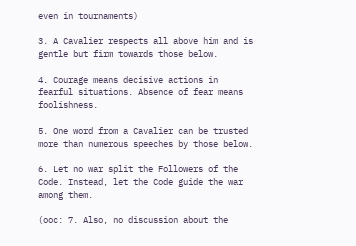even in tournaments)

3. A Cavalier respects all above him and is gentle but firm towards those below.

4. Courage means decisive actions in fearful situations. Absence of fear means foolishness.

5. One word from a Cavalier can be trusted more than numerous speeches by those below.

6. Let no war split the Followers of the Code. Instead, let the Code guide the war among them.

(ooc: 7. Also, no discussion about the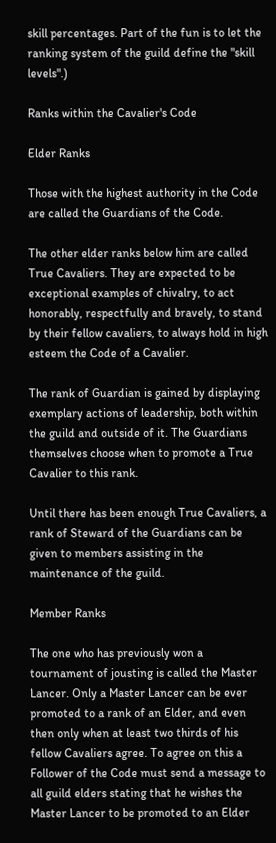skill percentages. Part of the fun is to let the ranking system of the guild define the "skill levels".)

Ranks within the Cavalier's Code

Elder Ranks

Those with the highest authority in the Code are called the Guardians of the Code.

The other elder ranks below him are called True Cavaliers. They are expected to be exceptional examples of chivalry, to act honorably, respectfully and bravely, to stand by their fellow cavaliers, to always hold in high esteem the Code of a Cavalier.

The rank of Guardian is gained by displaying exemplary actions of leadership, both within the guild and outside of it. The Guardians themselves choose when to promote a True Cavalier to this rank.

Until there has been enough True Cavaliers, a rank of Steward of the Guardians can be given to members assisting in the maintenance of the guild.

Member Ranks

The one who has previously won a tournament of jousting is called the Master Lancer. Only a Master Lancer can be ever promoted to a rank of an Elder, and even then only when at least two thirds of his fellow Cavaliers agree. To agree on this a Follower of the Code must send a message to all guild elders stating that he wishes the Master Lancer to be promoted to an Elder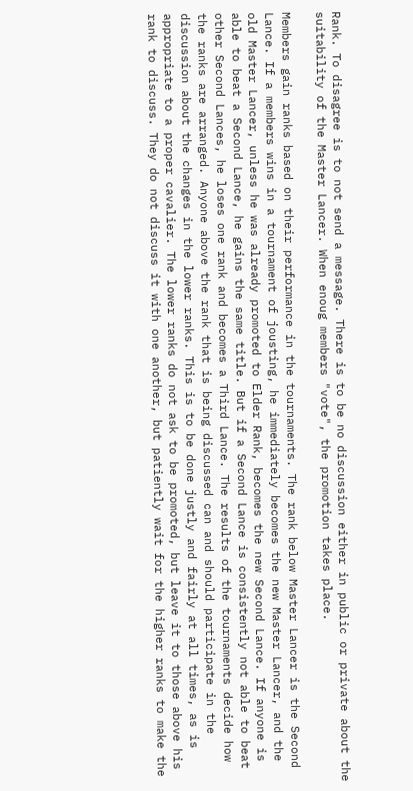Rank. To disagree is to not send a message. There is to be no discussion either in public or private about the suitability of the Master Lancer. When enoug members "vote", the promotion takes place.

Members gain ranks based on their performance in the tournaments. The rank below Master Lancer is the Second Lance. If a members wins in a tournament of jousting, he immediately becomes the new Master Lancer, and the old Master Lancer, unless he was already promoted to Elder Rank, becomes the new Second Lance. If anyone is able to beat a Second Lance, he gains the same title. But if a Second Lance is consistently not able to beat other Second Lances, he loses one rank and becomes a Third Lance. The results of the tournaments decide how the ranks are arranged. Anyone above the rank that is being discussed can and should participate in the discussion about the changes in the lower ranks. This is to be done justly and fairly at all times, as is appropriate to a proper cavalier. The lower ranks do not ask to be promoted, but leave it to those above his rank to discuss. They do not discuss it with one another, but patiently wait for the higher ranks to make the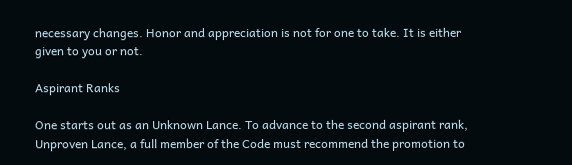necessary changes. Honor and appreciation is not for one to take. It is either given to you or not.

Aspirant Ranks

One starts out as an Unknown Lance. To advance to the second aspirant rank, Unproven Lance, a full member of the Code must recommend the promotion to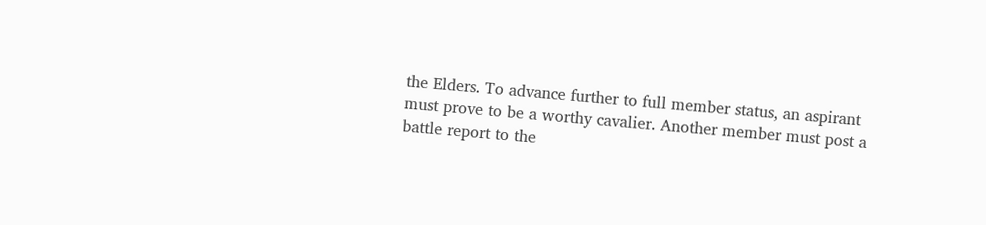the Elders. To advance further to full member status, an aspirant must prove to be a worthy cavalier. Another member must post a battle report to the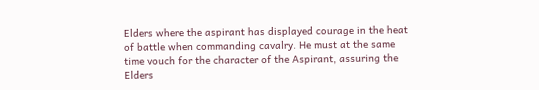Elders where the aspirant has displayed courage in the heat of battle when commanding cavalry. He must at the same time vouch for the character of the Aspirant, assuring the Elders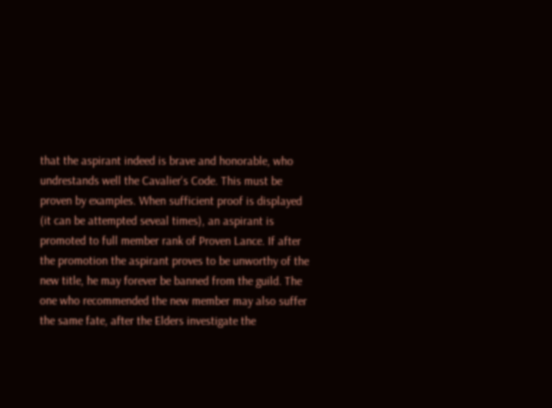that the aspirant indeed is brave and honorable, who undrestands well the Cavalier's Code. This must be proven by examples. When sufficient proof is displayed (it can be attempted seveal times), an aspirant is promoted to full member rank of Proven Lance. If after the promotion the aspirant proves to be unworthy of the new title, he may forever be banned from the guild. The one who recommended the new member may also suffer the same fate, after the Elders investigate the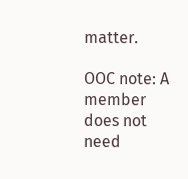matter.

OOC note: A member does not need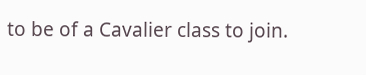to be of a Cavalier class to join.